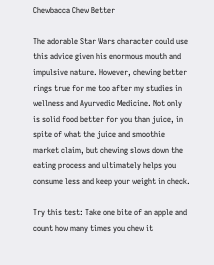Chewbacca Chew Better

The adorable Star Wars character could use this advice given his enormous mouth and impulsive nature. However, chewing better rings true for me too after my studies in wellness and Ayurvedic Medicine. Not only is solid food better for you than juice, in spite of what the juice and smoothie market claim, but chewing slows down the eating process and ultimately helps you consume less and keep your weight in check.

Try this test: Take one bite of an apple and count how many times you chew it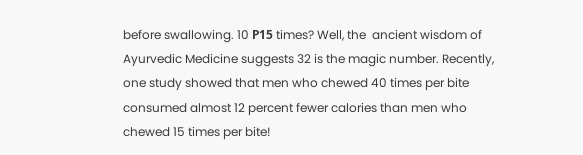before swallowing. 10 Р15 times? Well, the  ancient wisdom of Ayurvedic Medicine suggests 32 is the magic number. Recently, one study showed that men who chewed 40 times per bite consumed almost 12 percent fewer calories than men who chewed 15 times per bite!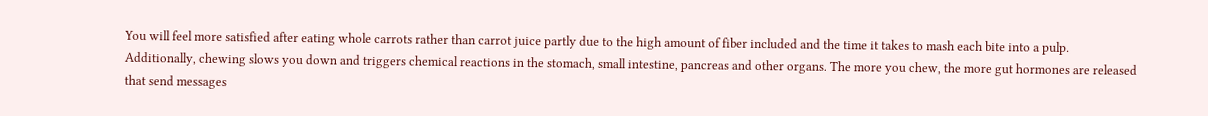You will feel more satisfied after eating whole carrots rather than carrot juice partly due to the high amount of fiber included and the time it takes to mash each bite into a pulp. Additionally, chewing slows you down and triggers chemical reactions in the stomach, small intestine, pancreas and other organs. The more you chew, the more gut hormones are released that send messages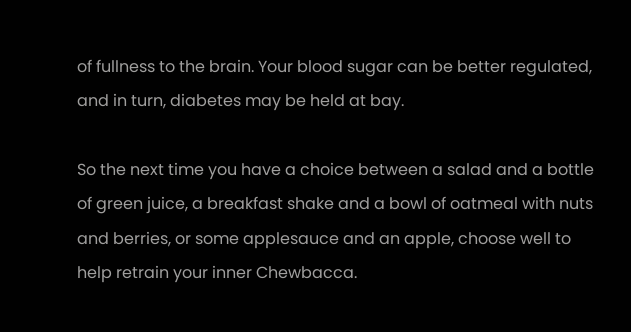of fullness to the brain. Your blood sugar can be better regulated, and in turn, diabetes may be held at bay.

So the next time you have a choice between a salad and a bottle of green juice, a breakfast shake and a bowl of oatmeal with nuts and berries, or some applesauce and an apple, choose well to help retrain your inner Chewbacca.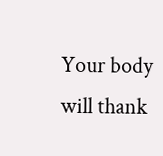Your body will thank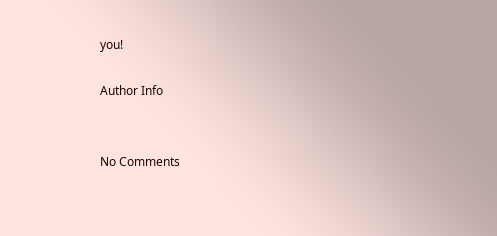you!

Author Info


No Comments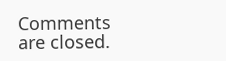Comments are closed.